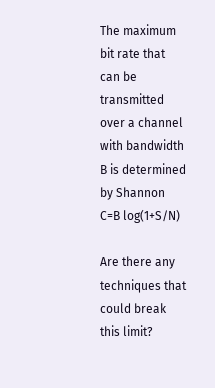The maximum bit rate that can be transmitted over a channel with bandwidth B is determined by Shannon C=B log(1+S/N)

Are there any techniques that could break this limit?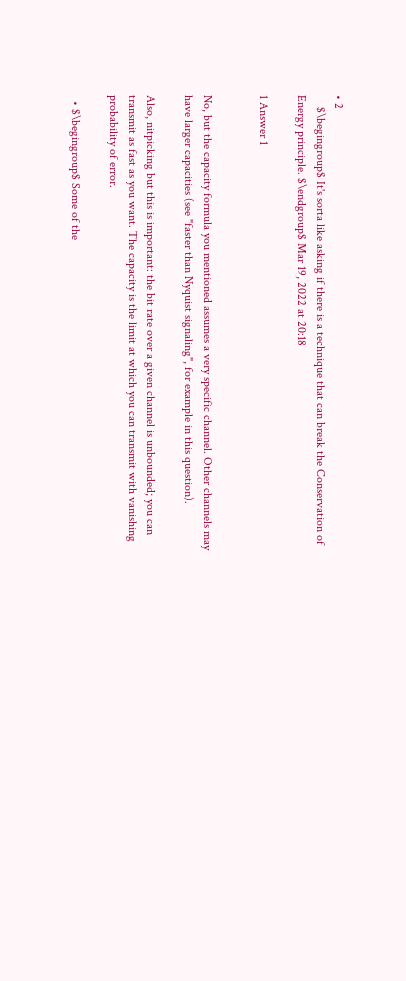• 2
    $\begingroup$ It's sorta like asking if there is a technique that can break the Conservation of Energy principle. $\endgroup$ Mar 19, 2022 at 20:18

1 Answer 1


No, but the capacity formula you mentioned assumes a very specific channel. Other channels may have larger capacities (see "faster than Nyquist signaling", for example in this question).

Also, nitpicking but this is important: the bit rate over a given channel is unbounded; you can transmit as fast as you want. The capacity is the limit at which you can transmit with vanishing probability of error.

  • $\begingroup$ Some of the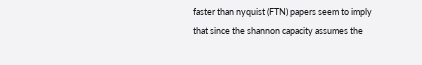faster than nyquist (FTN) papers seem to imply that since the shannon capacity assumes the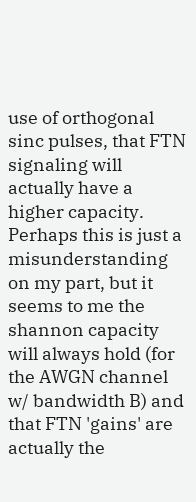use of orthogonal sinc pulses, that FTN signaling will actually have a higher capacity. Perhaps this is just a misunderstanding on my part, but it seems to me the shannon capacity will always hold (for the AWGN channel w/ bandwidth B) and that FTN 'gains' are actually the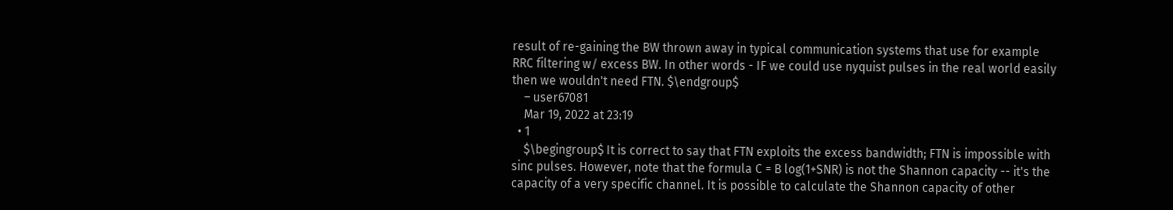result of re-gaining the BW thrown away in typical communication systems that use for example RRC filtering w/ excess BW. In other words - IF we could use nyquist pulses in the real world easily then we wouldn't need FTN. $\endgroup$
    – user67081
    Mar 19, 2022 at 23:19
  • 1
    $\begingroup$ It is correct to say that FTN exploits the excess bandwidth; FTN is impossible with sinc pulses. However, note that the formula C = B log(1+SNR) is not the Shannon capacity -- it's the capacity of a very specific channel. It is possible to calculate the Shannon capacity of other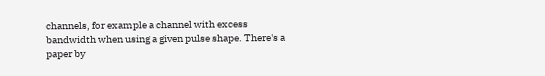channels, for example a channel with excess bandwidth when using a given pulse shape. There's a paper by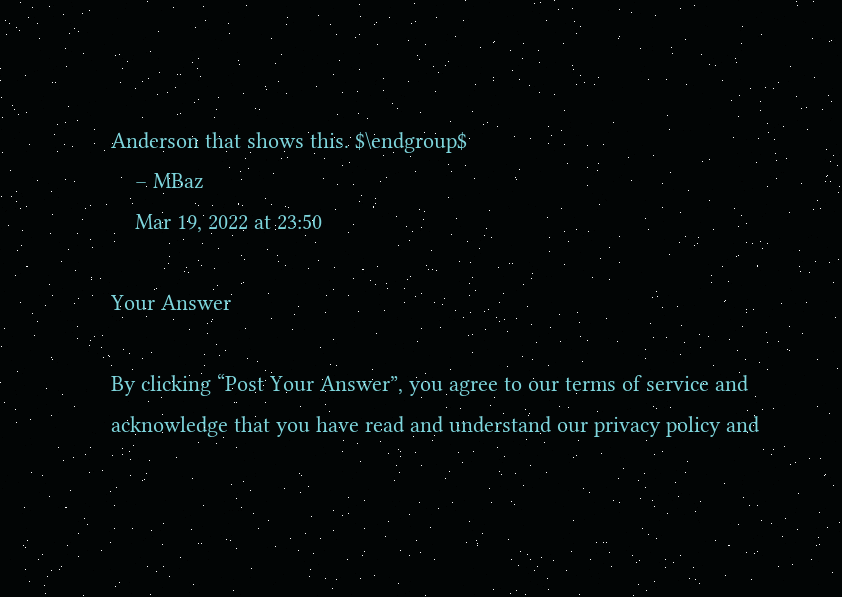Anderson that shows this. $\endgroup$
    – MBaz
    Mar 19, 2022 at 23:50

Your Answer

By clicking “Post Your Answer”, you agree to our terms of service and acknowledge that you have read and understand our privacy policy and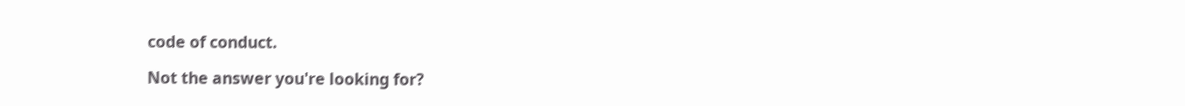code of conduct.

Not the answer you're looking for?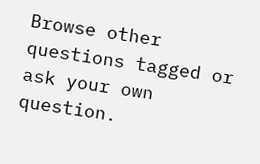Browse other questions tagged or ask your own question.